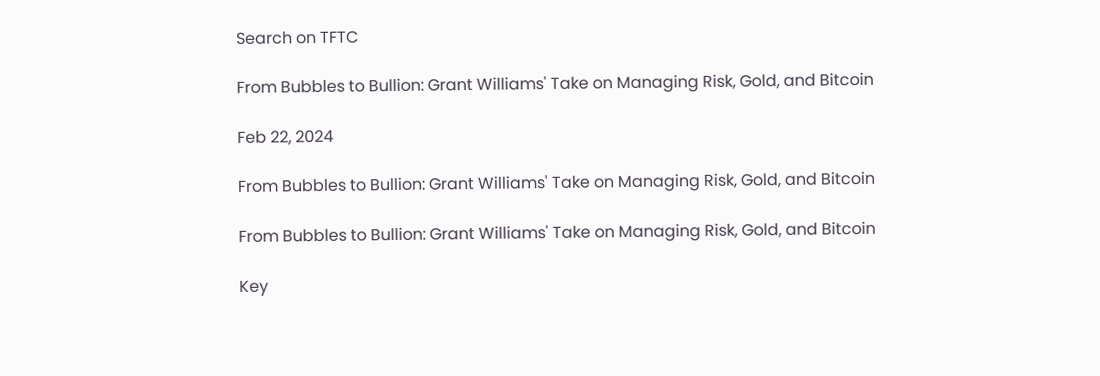Search on TFTC

From Bubbles to Bullion: Grant Williams' Take on Managing Risk, Gold, and Bitcoin

Feb 22, 2024

From Bubbles to Bullion: Grant Williams' Take on Managing Risk, Gold, and Bitcoin

From Bubbles to Bullion: Grant Williams' Take on Managing Risk, Gold, and Bitcoin

Key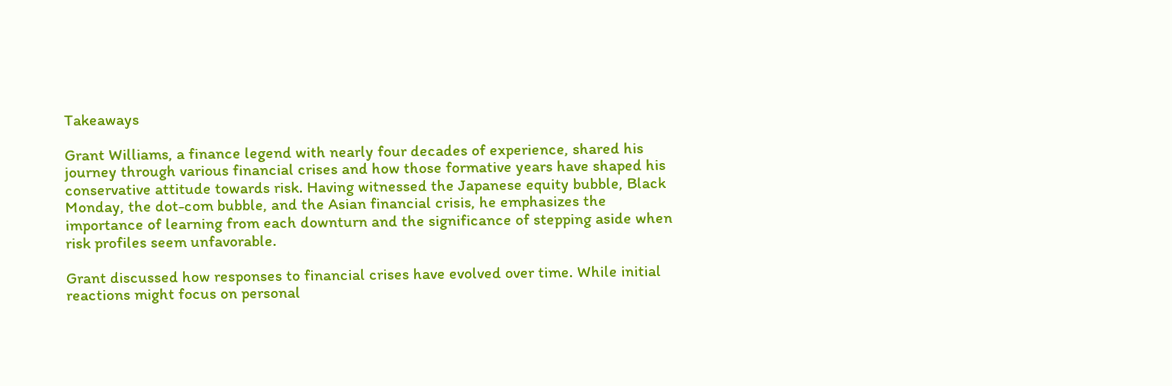Takeaways

Grant Williams, a finance legend with nearly four decades of experience, shared his journey through various financial crises and how those formative years have shaped his conservative attitude towards risk. Having witnessed the Japanese equity bubble, Black Monday, the dot-com bubble, and the Asian financial crisis, he emphasizes the importance of learning from each downturn and the significance of stepping aside when risk profiles seem unfavorable.

Grant discussed how responses to financial crises have evolved over time. While initial reactions might focus on personal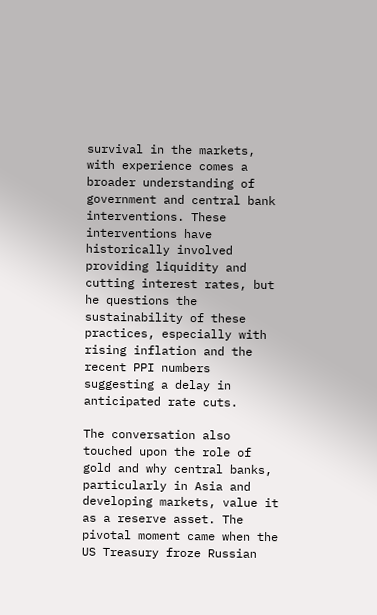survival in the markets, with experience comes a broader understanding of government and central bank interventions. These interventions have historically involved providing liquidity and cutting interest rates, but he questions the sustainability of these practices, especially with rising inflation and the recent PPI numbers suggesting a delay in anticipated rate cuts.

The conversation also touched upon the role of gold and why central banks, particularly in Asia and developing markets, value it as a reserve asset. The pivotal moment came when the US Treasury froze Russian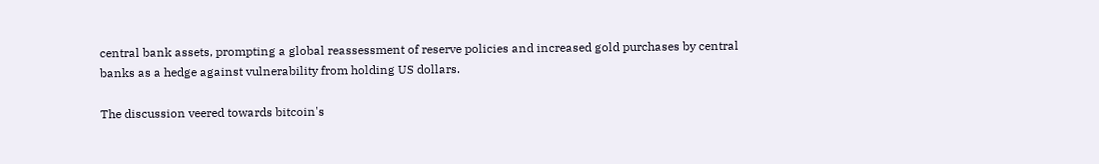central bank assets, prompting a global reassessment of reserve policies and increased gold purchases by central banks as a hedge against vulnerability from holding US dollars.

The discussion veered towards bitcoin's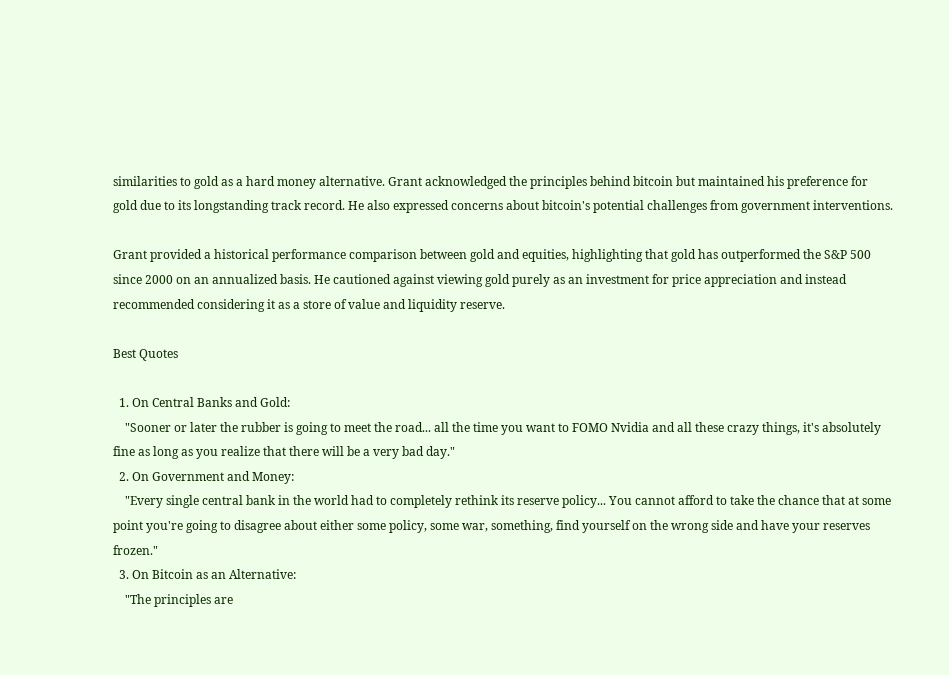similarities to gold as a hard money alternative. Grant acknowledged the principles behind bitcoin but maintained his preference for gold due to its longstanding track record. He also expressed concerns about bitcoin's potential challenges from government interventions.

Grant provided a historical performance comparison between gold and equities, highlighting that gold has outperformed the S&P 500 since 2000 on an annualized basis. He cautioned against viewing gold purely as an investment for price appreciation and instead recommended considering it as a store of value and liquidity reserve.

Best Quotes

  1. On Central Banks and Gold:
    "Sooner or later the rubber is going to meet the road... all the time you want to FOMO Nvidia and all these crazy things, it's absolutely fine as long as you realize that there will be a very bad day."
  2. On Government and Money:
    "Every single central bank in the world had to completely rethink its reserve policy... You cannot afford to take the chance that at some point you're going to disagree about either some policy, some war, something, find yourself on the wrong side and have your reserves frozen."
  3. On Bitcoin as an Alternative:
    "The principles are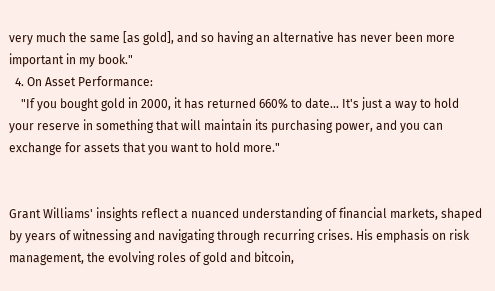very much the same [as gold], and so having an alternative has never been more important in my book."
  4. On Asset Performance:
    "If you bought gold in 2000, it has returned 660% to date... It's just a way to hold your reserve in something that will maintain its purchasing power, and you can exchange for assets that you want to hold more."


Grant Williams' insights reflect a nuanced understanding of financial markets, shaped by years of witnessing and navigating through recurring crises. His emphasis on risk management, the evolving roles of gold and bitcoin,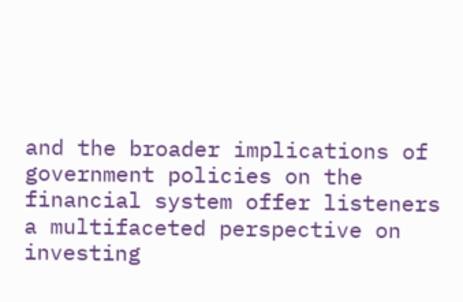and the broader implications of government policies on the financial system offer listeners a multifaceted perspective on investing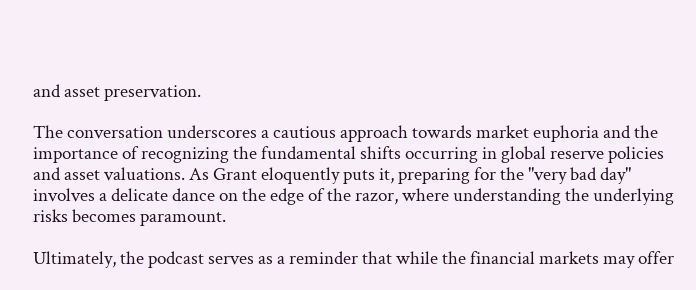and asset preservation.

The conversation underscores a cautious approach towards market euphoria and the importance of recognizing the fundamental shifts occurring in global reserve policies and asset valuations. As Grant eloquently puts it, preparing for the "very bad day" involves a delicate dance on the edge of the razor, where understanding the underlying risks becomes paramount.

Ultimately, the podcast serves as a reminder that while the financial markets may offer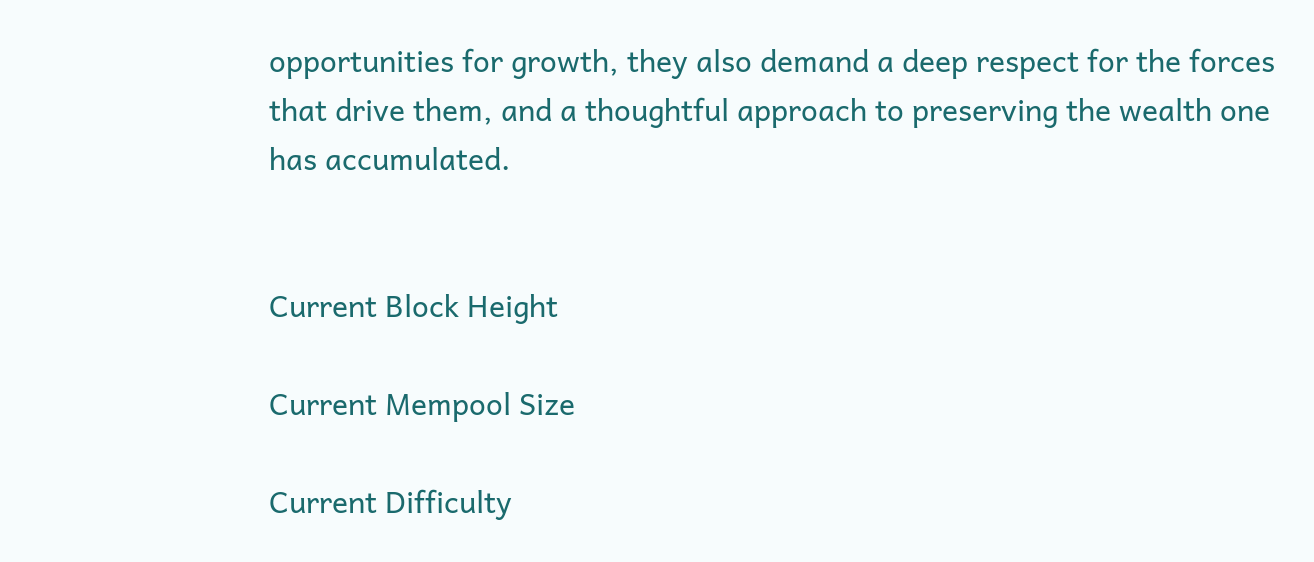opportunities for growth, they also demand a deep respect for the forces that drive them, and a thoughtful approach to preserving the wealth one has accumulated.


Current Block Height

Current Mempool Size

Current Difficulty